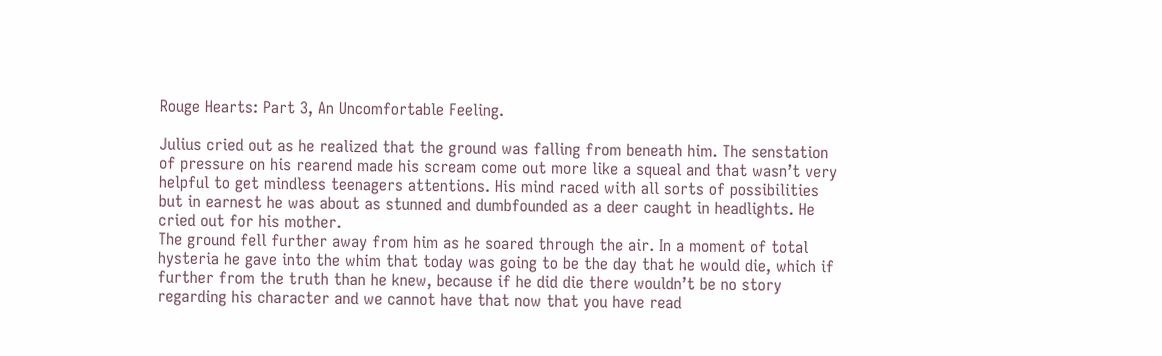Rouge Hearts: Part 3, An Uncomfortable Feeling.

Julius cried out as he realized that the ground was falling from beneath him. The senstation of pressure on his rearend made his scream come out more like a squeal and that wasn’t very helpful to get mindless teenagers attentions. His mind raced with all sorts of possibilities but in earnest he was about as stunned and dumbfounded as a deer caught in headlights. He cried out for his mother.
The ground fell further away from him as he soared through the air. In a moment of total hysteria he gave into the whim that today was going to be the day that he would die, which if further from the truth than he knew, because if he did die there wouldn’t be no story regarding his character and we cannot have that now that you have read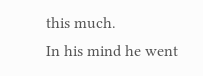this much.
In his mind he went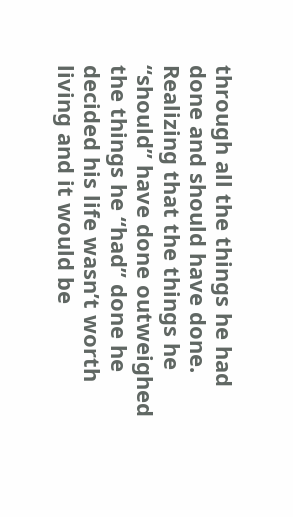through all the things he had done and should have done. Realizing that the things he “should” have done outweighed the things he “had” done he decided his life wasn’t worth living and it would be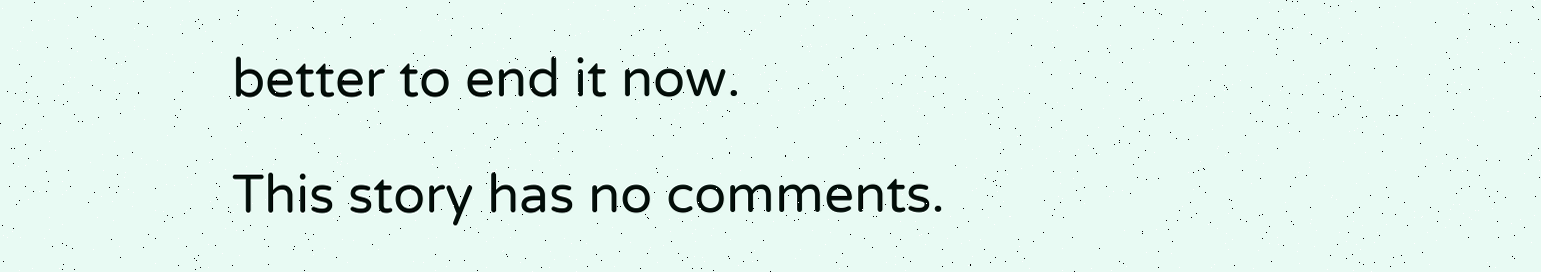better to end it now.

This story has no comments.